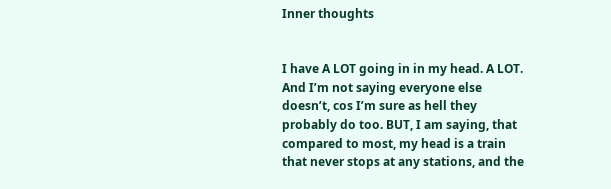Inner thoughts


I have A LOT going in in my head. A LOT. And I’m not saying everyone else doesn’t, cos I’m sure as hell they probably do too. BUT, I am saying, that compared to most, my head is a train that never stops at any stations, and the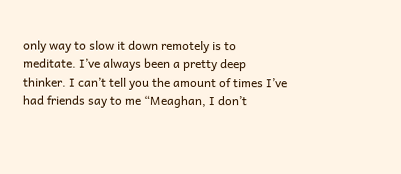only way to slow it down remotely is to meditate. I’ve always been a pretty deep thinker. I can’t tell you the amount of times I’ve had friends say to me “Meaghan, I don’t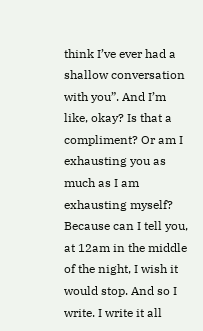think I’ve ever had a shallow conversation with you”. And I’m like, okay? Is that a compliment? Or am I exhausting you as much as I am exhausting myself? Because can I tell you, at 12am in the middle of the night, I wish it would stop. And so I write. I write it all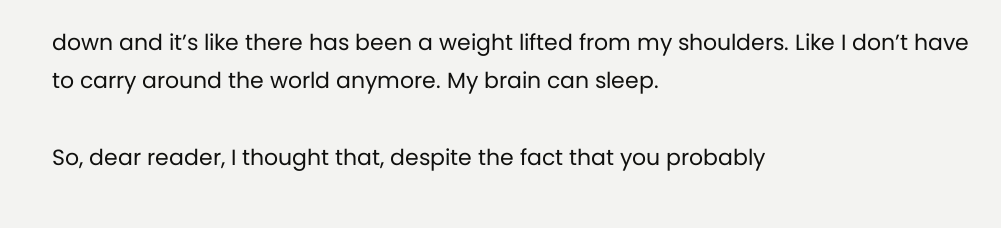down and it’s like there has been a weight lifted from my shoulders. Like I don’t have to carry around the world anymore. My brain can sleep.

So, dear reader, I thought that, despite the fact that you probably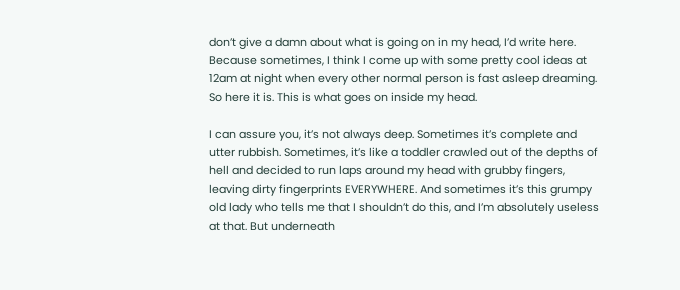don’t give a damn about what is going on in my head, I’d write here. Because sometimes, I think I come up with some pretty cool ideas at 12am at night when every other normal person is fast asleep dreaming. So here it is. This is what goes on inside my head.

I can assure you, it’s not always deep. Sometimes it’s complete and utter rubbish. Sometimes, it’s like a toddler crawled out of the depths of hell and decided to run laps around my head with grubby fingers, leaving dirty fingerprints EVERYWHERE. And sometimes it’s this grumpy old lady who tells me that I shouldn’t do this, and I’m absolutely useless at that. But underneath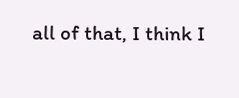all of that, I think I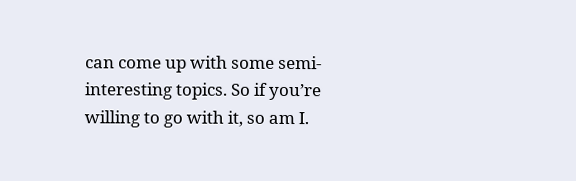can come up with some semi-interesting topics. So if you’re willing to go with it, so am I.